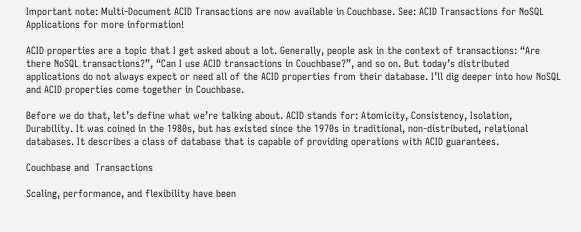Important note: Multi-Document ACID Transactions are now available in Couchbase. See: ACID Transactions for NoSQL Applications for more information!

ACID properties are a topic that I get asked about a lot. Generally, people ask in the context of transactions: “Are there NoSQL transactions?”, “Can I use ACID transactions in Couchbase?”, and so on. But today’s distributed applications do not always expect or need all of the ACID properties from their database. I’ll dig deeper into how NoSQL and ACID properties come together in Couchbase.

Before we do that, let’s define what we’re talking about. ACID stands for: Atomicity, Consistency, Isolation, Durability. It was coined in the 1980s, but has existed since the 1970s in traditional, non-distributed, relational databases. It describes a class of database that is capable of providing operations with ACID guarantees.

Couchbase and  Transactions

Scaling, performance, and flexibility have been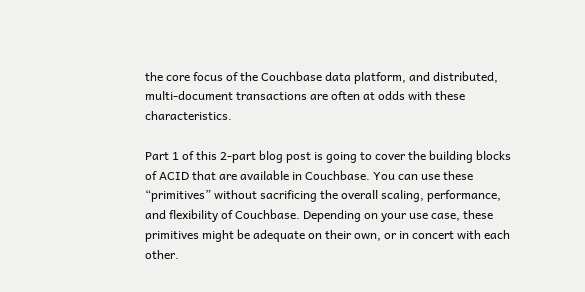the core focus of the Couchbase data platform, and distributed, multi-document transactions are often at odds with these characteristics.

Part 1 of this 2-part blog post is going to cover the building blocks of ACID that are available in Couchbase. You can use these “primitives” without sacrificing the overall scaling, performance, and flexibility of Couchbase. Depending on your use case, these primitives might be adequate on their own, or in concert with each other.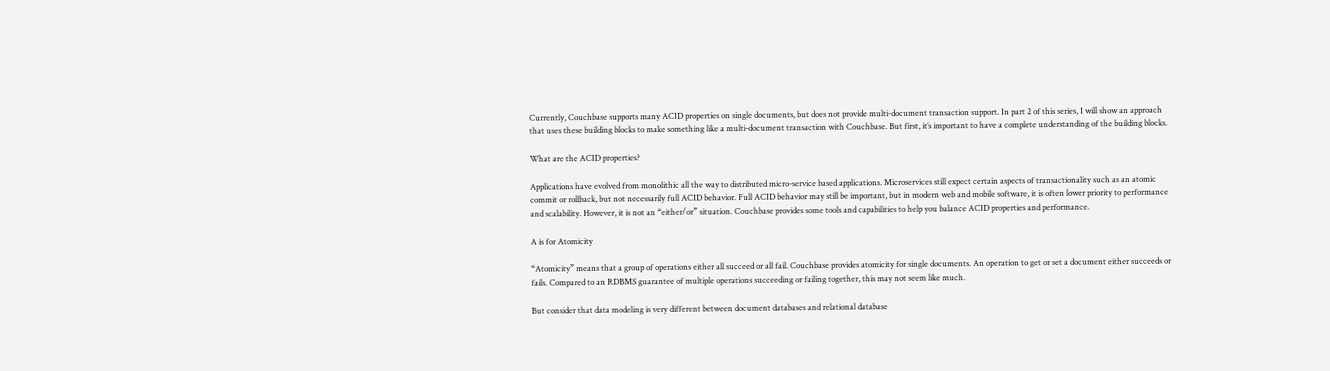Currently, Couchbase supports many ACID properties on single documents, but does not provide multi-document transaction support. In part 2 of this series, I will show an approach that uses these building blocks to make something like a multi-document transaction with Couchbase. But first, it’s important to have a complete understanding of the building blocks.

What are the ACID properties?

Applications have evolved from monolithic all the way to distributed micro-service based applications. Microservices still expect certain aspects of transactionality such as an atomic commit or rollback, but not necessarily full ACID behavior. Full ACID behavior may still be important, but in modern web and mobile software, it is often lower priority to performance and scalability. However, it is not an “either/or” situation. Couchbase provides some tools and capabilities to help you balance ACID properties and performance.

A is for Atomicity

“Atomicity” means that a group of operations either all succeed or all fail. Couchbase provides atomicity for single documents. An operation to get or set a document either succeeds or fails. Compared to an RDBMS guarantee of multiple operations succeeding or failing together, this may not seem like much.

But consider that data modeling is very different between document databases and relational database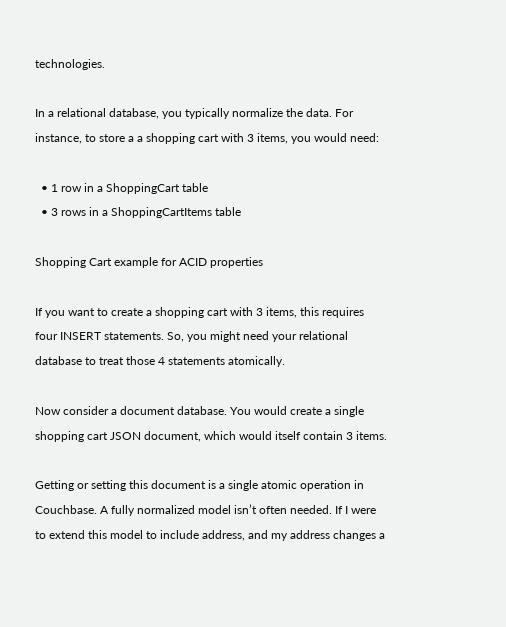technologies.

In a relational database, you typically normalize the data. For instance, to store a a shopping cart with 3 items, you would need:

  • 1 row in a ShoppingCart table
  • 3 rows in a ShoppingCartItems table

Shopping Cart example for ACID properties

If you want to create a shopping cart with 3 items, this requires four INSERT statements. So, you might need your relational database to treat those 4 statements atomically.

Now consider a document database. You would create a single shopping cart JSON document, which would itself contain 3 items.

Getting or setting this document is a single atomic operation in Couchbase. A fully normalized model isn’t often needed. If I were to extend this model to include address, and my address changes a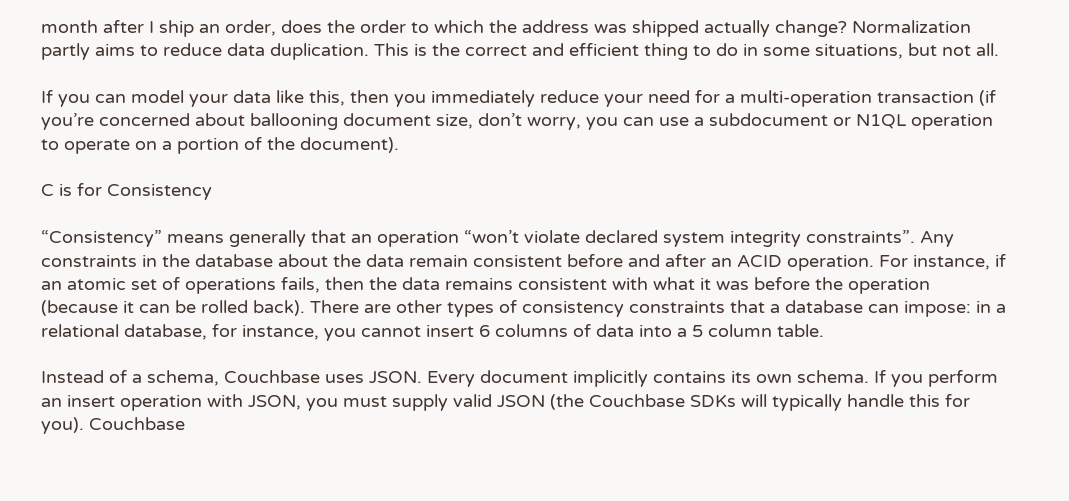month after I ship an order, does the order to which the address was shipped actually change? Normalization partly aims to reduce data duplication. This is the correct and efficient thing to do in some situations, but not all.

If you can model your data like this, then you immediately reduce your need for a multi-operation transaction (if you’re concerned about ballooning document size, don’t worry, you can use a subdocument or N1QL operation to operate on a portion of the document).

C is for Consistency

“Consistency” means generally that an operation “won’t violate declared system integrity constraints”. Any constraints in the database about the data remain consistent before and after an ACID operation. For instance, if an atomic set of operations fails, then the data remains consistent with what it was before the operation (because it can be rolled back). There are other types of consistency constraints that a database can impose: in a relational database, for instance, you cannot insert 6 columns of data into a 5 column table.

Instead of a schema, Couchbase uses JSON. Every document implicitly contains its own schema. If you perform an insert operation with JSON, you must supply valid JSON (the Couchbase SDKs will typically handle this for you). Couchbase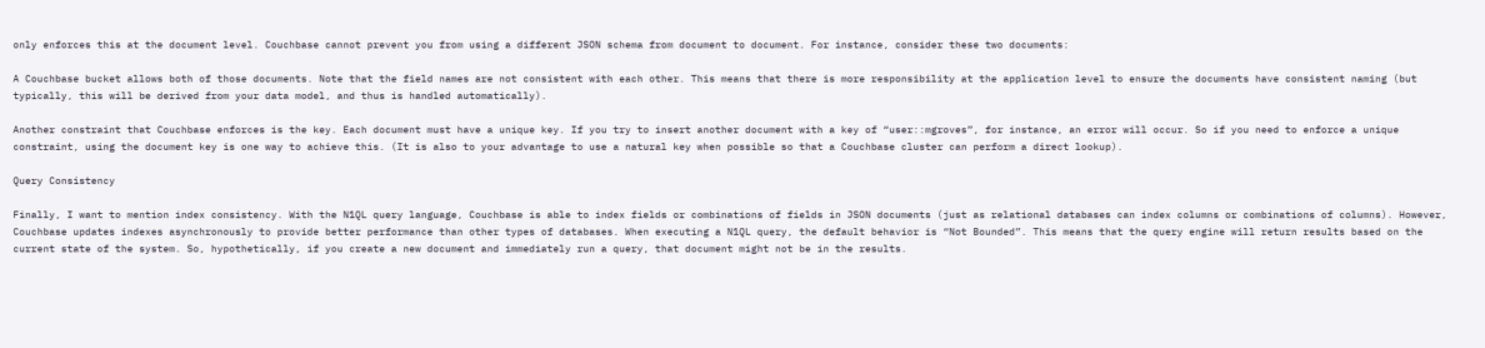only enforces this at the document level. Couchbase cannot prevent you from using a different JSON schema from document to document. For instance, consider these two documents:

A Couchbase bucket allows both of those documents. Note that the field names are not consistent with each other. This means that there is more responsibility at the application level to ensure the documents have consistent naming (but typically, this will be derived from your data model, and thus is handled automatically).

Another constraint that Couchbase enforces is the key. Each document must have a unique key. If you try to insert another document with a key of “user::mgroves”, for instance, an error will occur. So if you need to enforce a unique constraint, using the document key is one way to achieve this. (It is also to your advantage to use a natural key when possible so that a Couchbase cluster can perform a direct lookup).

Query Consistency

Finally, I want to mention index consistency. With the N1QL query language, Couchbase is able to index fields or combinations of fields in JSON documents (just as relational databases can index columns or combinations of columns). However, Couchbase updates indexes asynchronously to provide better performance than other types of databases. When executing a N1QL query, the default behavior is “Not Bounded”. This means that the query engine will return results based on the current state of the system. So, hypothetically, if you create a new document and immediately run a query, that document might not be in the results.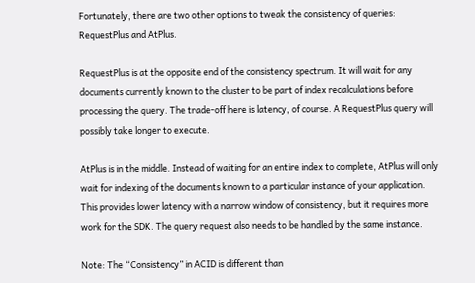Fortunately, there are two other options to tweak the consistency of queries: RequestPlus and AtPlus.

RequestPlus is at the opposite end of the consistency spectrum. It will wait for any documents currently known to the cluster to be part of index recalculations before processing the query. The trade-off here is latency, of course. A RequestPlus query will possibly take longer to execute.

AtPlus is in the middle. Instead of waiting for an entire index to complete, AtPlus will only wait for indexing of the documents known to a particular instance of your application. This provides lower latency with a narrow window of consistency, but it requires more work for the SDK. The query request also needs to be handled by the same instance.

Note: The “Consistency” in ACID is different than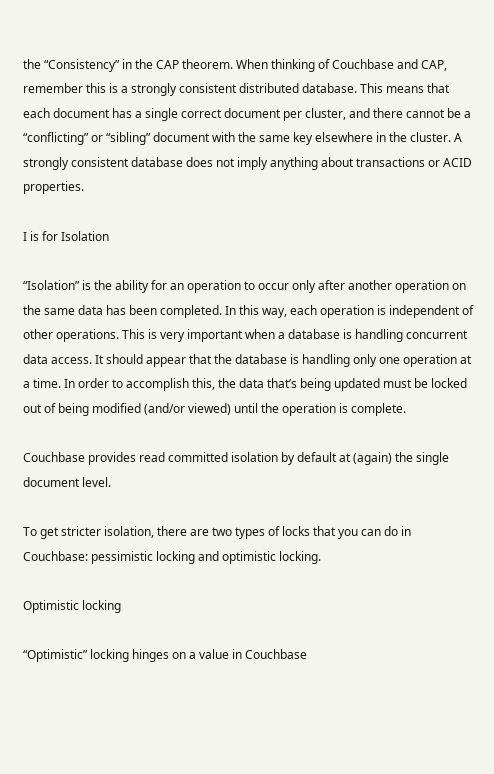the “Consistency” in the CAP theorem. When thinking of Couchbase and CAP, remember this is a strongly consistent distributed database. This means that each document has a single correct document per cluster, and there cannot be a “conflicting” or “sibling” document with the same key elsewhere in the cluster. A strongly consistent database does not imply anything about transactions or ACID properties.

I is for Isolation

“Isolation” is the ability for an operation to occur only after another operation on the same data has been completed. In this way, each operation is independent of other operations. This is very important when a database is handling concurrent data access. It should appear that the database is handling only one operation at a time. In order to accomplish this, the data that’s being updated must be locked out of being modified (and/or viewed) until the operation is complete.

Couchbase provides read committed isolation by default at (again) the single document level.

To get stricter isolation, there are two types of locks that you can do in Couchbase: pessimistic locking and optimistic locking.

Optimistic locking

“Optimistic” locking hinges on a value in Couchbase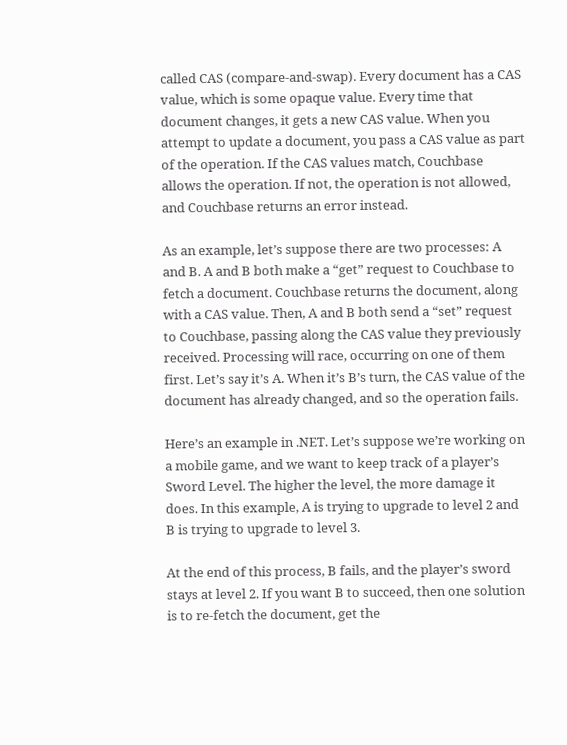called CAS (compare-and-swap). Every document has a CAS value, which is some opaque value. Every time that document changes, it gets a new CAS value. When you attempt to update a document, you pass a CAS value as part of the operation. If the CAS values match, Couchbase allows the operation. If not, the operation is not allowed, and Couchbase returns an error instead.

As an example, let’s suppose there are two processes: A and B. A and B both make a “get” request to Couchbase to fetch a document. Couchbase returns the document, along with a CAS value. Then, A and B both send a “set” request to Couchbase, passing along the CAS value they previously received. Processing will race, occurring on one of them first. Let’s say it’s A. When it’s B’s turn, the CAS value of the document has already changed, and so the operation fails.

Here’s an example in .NET. Let’s suppose we’re working on a mobile game, and we want to keep track of a player’s Sword Level. The higher the level, the more damage it does. In this example, A is trying to upgrade to level 2 and B is trying to upgrade to level 3.

At the end of this process, B fails, and the player’s sword stays at level 2. If you want B to succeed, then one solution is to re-fetch the document, get the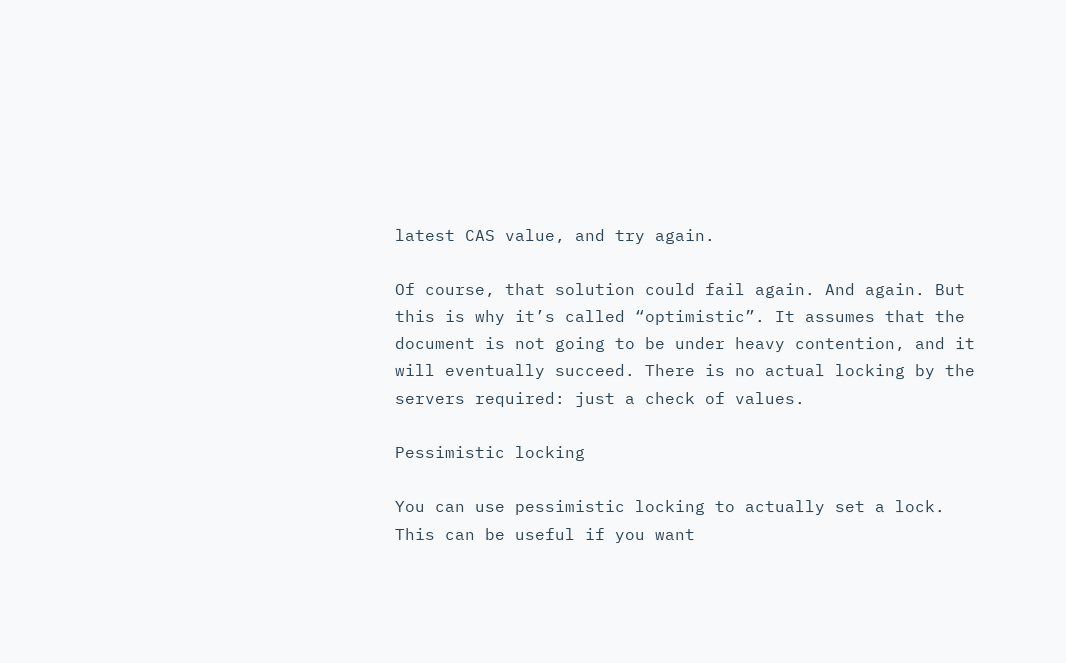latest CAS value, and try again.

Of course, that solution could fail again. And again. But this is why it’s called “optimistic”. It assumes that the document is not going to be under heavy contention, and it will eventually succeed. There is no actual locking by the servers required: just a check of values.

Pessimistic locking

You can use pessimistic locking to actually set a lock. This can be useful if you want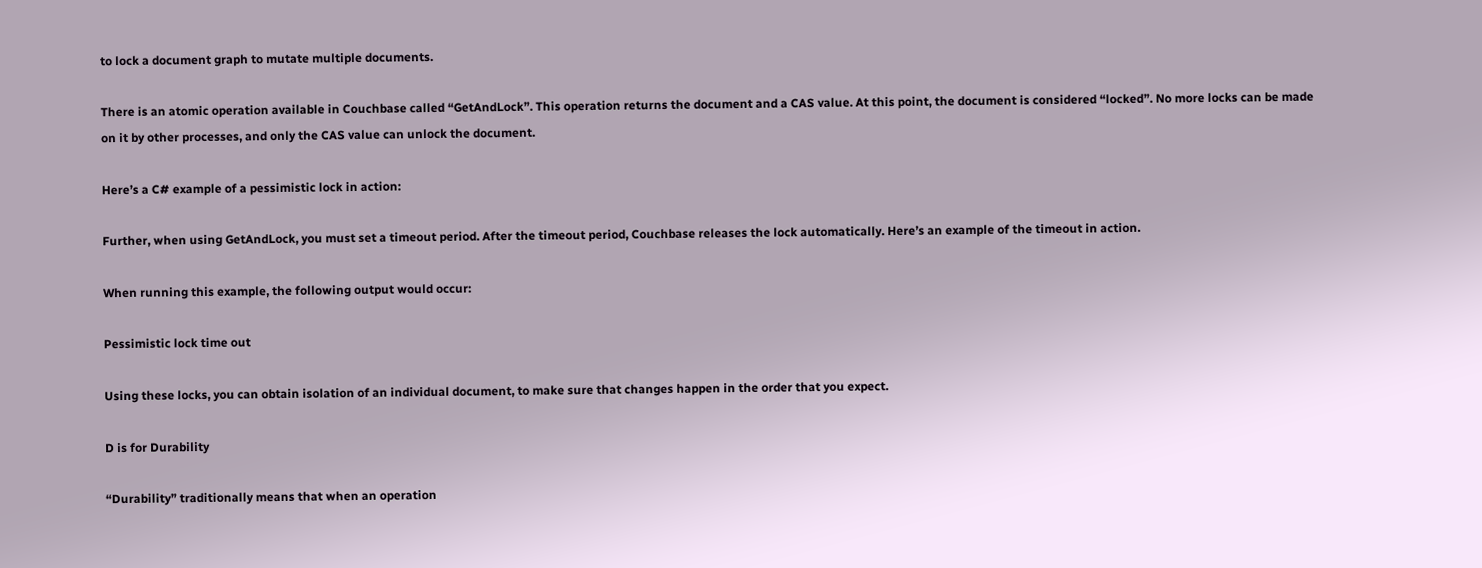to lock a document graph to mutate multiple documents.

There is an atomic operation available in Couchbase called “GetAndLock”. This operation returns the document and a CAS value. At this point, the document is considered “locked”. No more locks can be made on it by other processes, and only the CAS value can unlock the document.

Here’s a C# example of a pessimistic lock in action:

Further, when using GetAndLock, you must set a timeout period. After the timeout period, Couchbase releases the lock automatically. Here’s an example of the timeout in action.

When running this example, the following output would occur:

Pessimistic lock time out

Using these locks, you can obtain isolation of an individual document, to make sure that changes happen in the order that you expect.

D is for Durability

“Durability” traditionally means that when an operation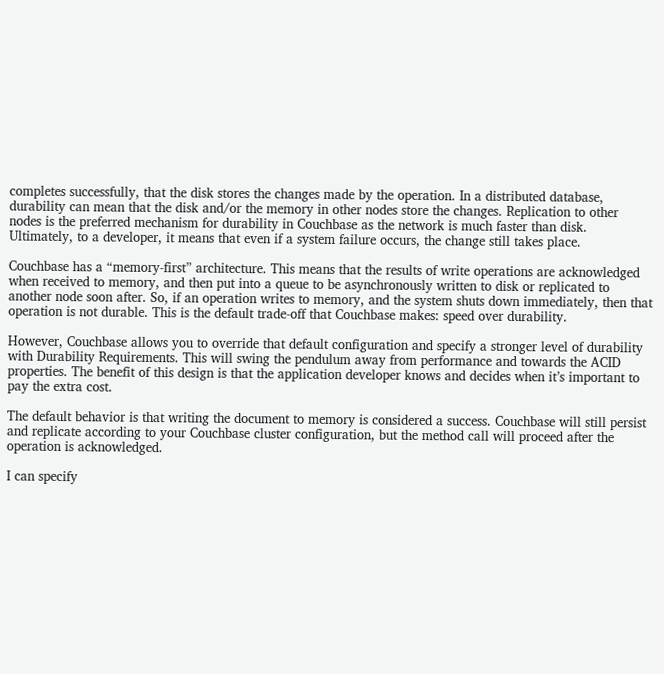completes successfully, that the disk stores the changes made by the operation. In a distributed database, durability can mean that the disk and/or the memory in other nodes store the changes. Replication to other nodes is the preferred mechanism for durability in Couchbase as the network is much faster than disk. Ultimately, to a developer, it means that even if a system failure occurs, the change still takes place.

Couchbase has a “memory-first” architecture. This means that the results of write operations are acknowledged when received to memory, and then put into a queue to be asynchronously written to disk or replicated to another node soon after. So, if an operation writes to memory, and the system shuts down immediately, then that operation is not durable. This is the default trade-off that Couchbase makes: speed over durability.

However, Couchbase allows you to override that default configuration and specify a stronger level of durability with Durability Requirements. This will swing the pendulum away from performance and towards the ACID properties. The benefit of this design is that the application developer knows and decides when it’s important to pay the extra cost.

The default behavior is that writing the document to memory is considered a success. Couchbase will still persist and replicate according to your Couchbase cluster configuration, but the method call will proceed after the operation is acknowledged.

I can specify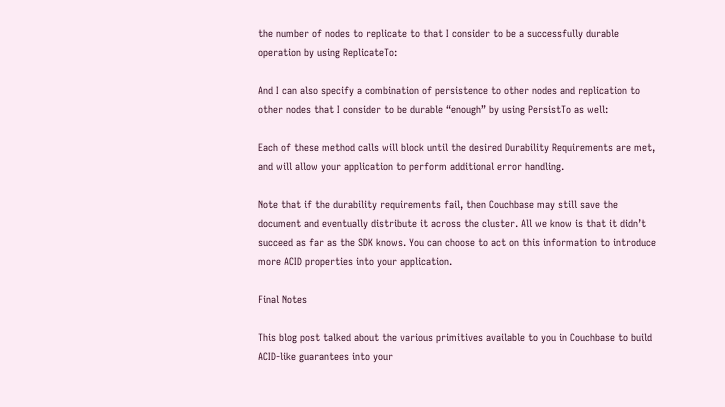the number of nodes to replicate to that I consider to be a successfully durable operation by using ReplicateTo:

And I can also specify a combination of persistence to other nodes and replication to other nodes that I consider to be durable “enough” by using PersistTo as well:

Each of these method calls will block until the desired Durability Requirements are met, and will allow your application to perform additional error handling.

Note that if the durability requirements fail, then Couchbase may still save the document and eventually distribute it across the cluster. All we know is that it didn’t succeed as far as the SDK knows. You can choose to act on this information to introduce more ACID properties into your application.

Final Notes

This blog post talked about the various primitives available to you in Couchbase to build ACID-like guarantees into your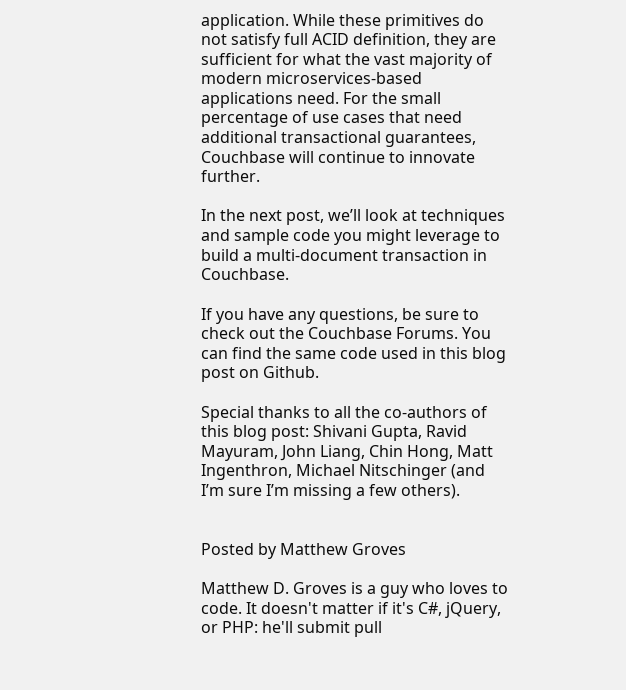application. While these primitives do not satisfy full ACID definition, they are sufficient for what the vast majority of modern microservices-based applications need. For the small percentage of use cases that need additional transactional guarantees, Couchbase will continue to innovate further.

In the next post, we’ll look at techniques and sample code you might leverage to build a multi-document transaction in Couchbase.

If you have any questions, be sure to check out the Couchbase Forums. You can find the same code used in this blog post on Github.

Special thanks to all the co-authors of this blog post: Shivani Gupta, Ravid Mayuram, John Liang, Chin Hong, Matt Ingenthron, Michael Nitschinger (and I’m sure I’m missing a few others).


Posted by Matthew Groves

Matthew D. Groves is a guy who loves to code. It doesn't matter if it's C#, jQuery, or PHP: he'll submit pull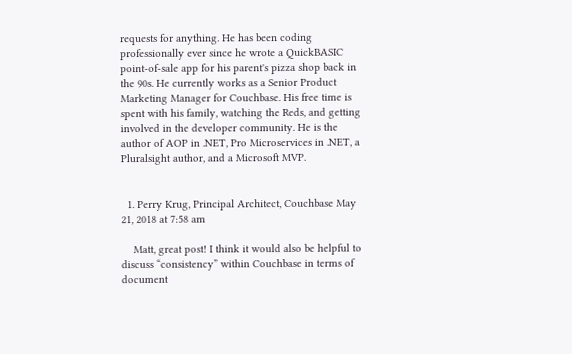requests for anything. He has been coding professionally ever since he wrote a QuickBASIC point-of-sale app for his parent's pizza shop back in the 90s. He currently works as a Senior Product Marketing Manager for Couchbase. His free time is spent with his family, watching the Reds, and getting involved in the developer community. He is the author of AOP in .NET, Pro Microservices in .NET, a Pluralsight author, and a Microsoft MVP.


  1. Perry Krug, Principal Architect, Couchbase May 21, 2018 at 7:58 am

    Matt, great post! I think it would also be helpful to discuss “consistency” within Couchbase in terms of document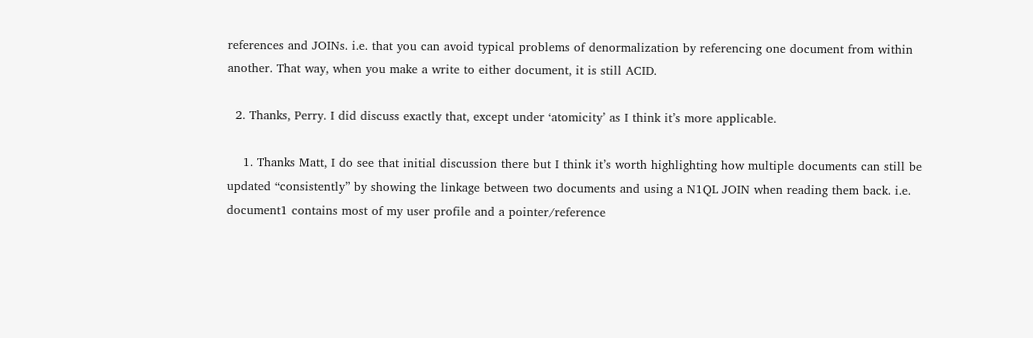references and JOINs. i.e. that you can avoid typical problems of denormalization by referencing one document from within another. That way, when you make a write to either document, it is still ACID.

  2. Thanks, Perry. I did discuss exactly that, except under ‘atomicity’ as I think it’s more applicable.

    1. Thanks Matt, I do see that initial discussion there but I think it’s worth highlighting how multiple documents can still be updated “consistently” by showing the linkage between two documents and using a N1QL JOIN when reading them back. i.e. document1 contains most of my user profile and a pointer/reference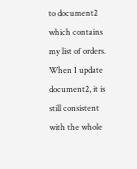to document2 which contains my list of orders. When I update document2, it is still consistent with the whole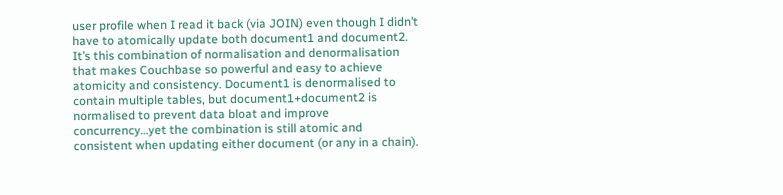user profile when I read it back (via JOIN) even though I didn’t have to atomically update both document1 and document2. It’s this combination of normalisation and denormalisation that makes Couchbase so powerful and easy to achieve atomicity and consistency. Document1 is denormalised to contain multiple tables, but document1+document2 is normalised to prevent data bloat and improve concurrency…yet the combination is still atomic and consistent when updating either document (or any in a chain).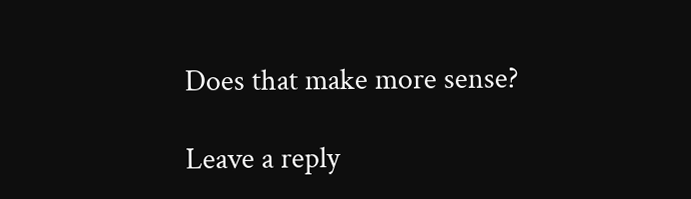Does that make more sense?

Leave a reply